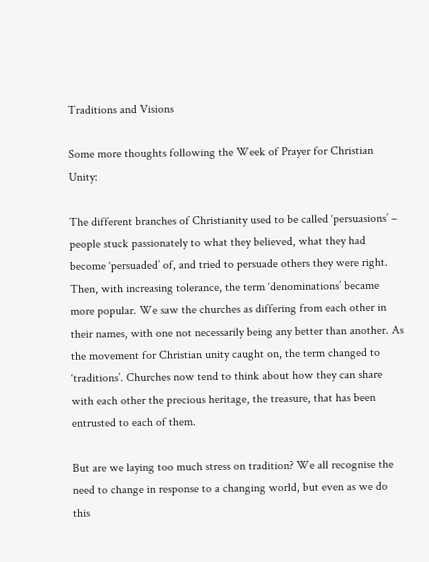Traditions and Visions

Some more thoughts following the Week of Prayer for Christian Unity:

The different branches of Christianity used to be called ‘persuasions’ – people stuck passionately to what they believed, what they had become ‘persuaded’ of, and tried to persuade others they were right. Then, with increasing tolerance, the term ‘denominations’ became more popular. We saw the churches as differing from each other in their names, with one not necessarily being any better than another. As the movement for Christian unity caught on, the term changed to ‘traditions’. Churches now tend to think about how they can share with each other the precious heritage, the treasure, that has been entrusted to each of them.

But are we laying too much stress on tradition? We all recognise the need to change in response to a changing world, but even as we do this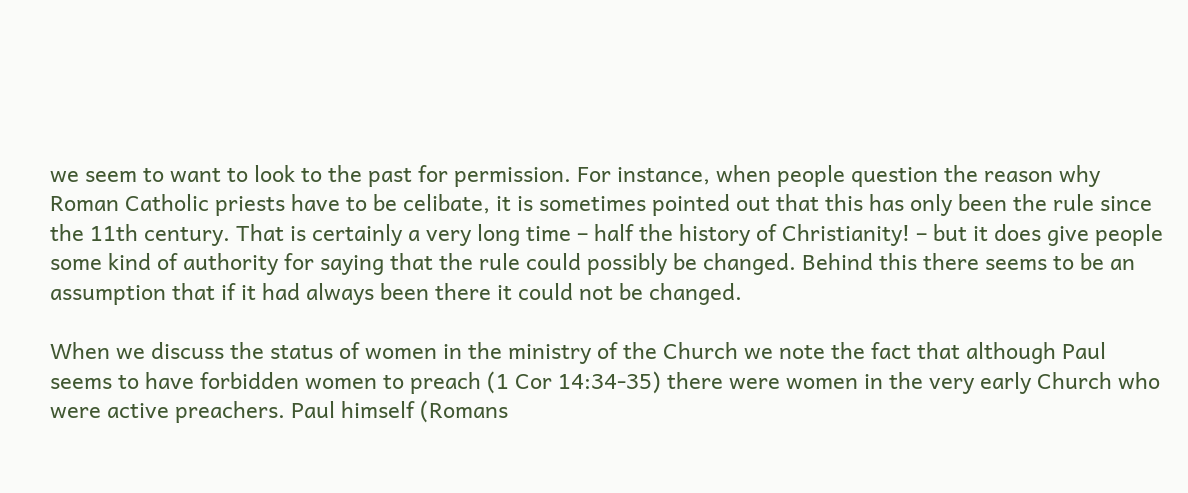we seem to want to look to the past for permission. For instance, when people question the reason why Roman Catholic priests have to be celibate, it is sometimes pointed out that this has only been the rule since the 11th century. That is certainly a very long time – half the history of Christianity! – but it does give people some kind of authority for saying that the rule could possibly be changed. Behind this there seems to be an assumption that if it had always been there it could not be changed.

When we discuss the status of women in the ministry of the Church we note the fact that although Paul seems to have forbidden women to preach (1 Cor 14:34-35) there were women in the very early Church who were active preachers. Paul himself (Romans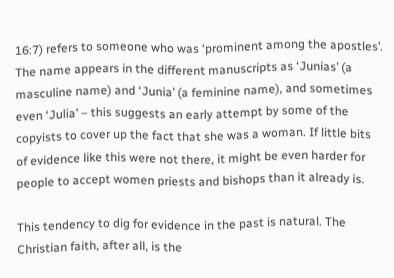16:7) refers to someone who was ‘prominent among the apostles’. The name appears in the different manuscripts as ‘Junias’ (a masculine name) and ‘Junia’ (a feminine name), and sometimes even ‘Julia’ – this suggests an early attempt by some of the copyists to cover up the fact that she was a woman. If little bits of evidence like this were not there, it might be even harder for people to accept women priests and bishops than it already is.

This tendency to dig for evidence in the past is natural. The Christian faith, after all, is the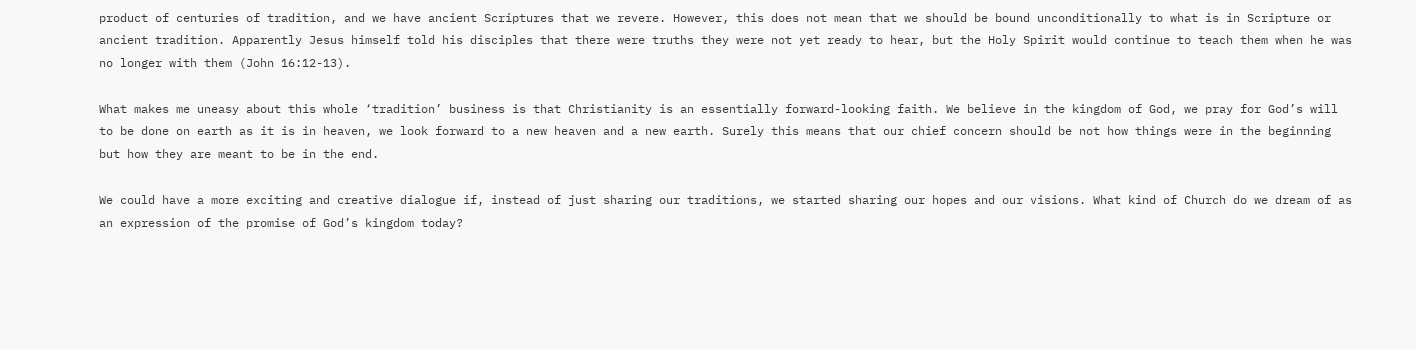product of centuries of tradition, and we have ancient Scriptures that we revere. However, this does not mean that we should be bound unconditionally to what is in Scripture or ancient tradition. Apparently Jesus himself told his disciples that there were truths they were not yet ready to hear, but the Holy Spirit would continue to teach them when he was no longer with them (John 16:12-13).

What makes me uneasy about this whole ‘tradition’ business is that Christianity is an essentially forward-looking faith. We believe in the kingdom of God, we pray for God’s will to be done on earth as it is in heaven, we look forward to a new heaven and a new earth. Surely this means that our chief concern should be not how things were in the beginning but how they are meant to be in the end.

We could have a more exciting and creative dialogue if, instead of just sharing our traditions, we started sharing our hopes and our visions. What kind of Church do we dream of as an expression of the promise of God’s kingdom today?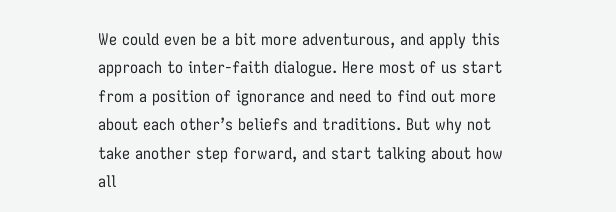We could even be a bit more adventurous, and apply this approach to inter-faith dialogue. Here most of us start from a position of ignorance and need to find out more about each other’s beliefs and traditions. But why not take another step forward, and start talking about how all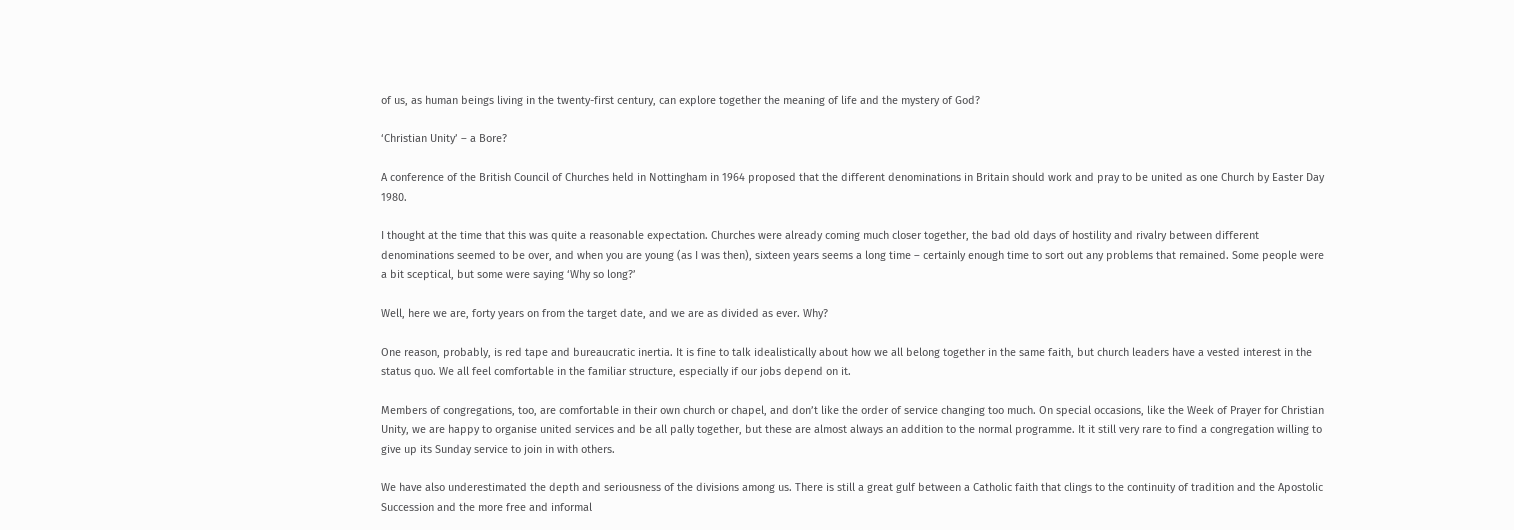of us, as human beings living in the twenty-first century, can explore together the meaning of life and the mystery of God?

‘Christian Unity’ – a Bore?

A conference of the British Council of Churches held in Nottingham in 1964 proposed that the different denominations in Britain should work and pray to be united as one Church by Easter Day 1980.

I thought at the time that this was quite a reasonable expectation. Churches were already coming much closer together, the bad old days of hostility and rivalry between different denominations seemed to be over, and when you are young (as I was then), sixteen years seems a long time – certainly enough time to sort out any problems that remained. Some people were a bit sceptical, but some were saying ‘Why so long?’

Well, here we are, forty years on from the target date, and we are as divided as ever. Why?

One reason, probably, is red tape and bureaucratic inertia. It is fine to talk idealistically about how we all belong together in the same faith, but church leaders have a vested interest in the status quo. We all feel comfortable in the familiar structure, especially if our jobs depend on it.

Members of congregations, too, are comfortable in their own church or chapel, and don’t like the order of service changing too much. On special occasions, like the Week of Prayer for Christian Unity, we are happy to organise united services and be all pally together, but these are almost always an addition to the normal programme. It it still very rare to find a congregation willing to give up its Sunday service to join in with others.

We have also underestimated the depth and seriousness of the divisions among us. There is still a great gulf between a Catholic faith that clings to the continuity of tradition and the Apostolic Succession and the more free and informal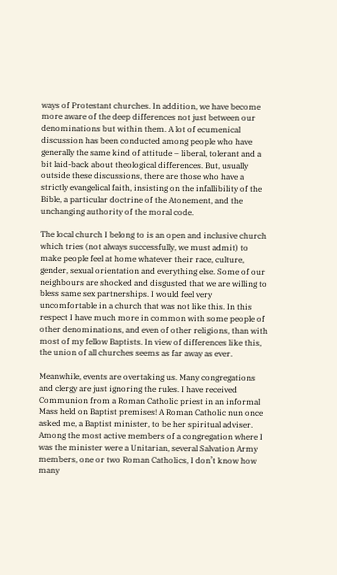ways of Protestant churches. In addition, we have become more aware of the deep differences not just between our denominations but within them. A lot of ecumenical discussion has been conducted among people who have generally the same kind of attitude – liberal, tolerant and a bit laid-back about theological differences. But, usually outside these discussions, there are those who have a strictly evangelical faith, insisting on the infallibility of the Bible, a particular doctrine of the Atonement, and the unchanging authority of the moral code.

The local church I belong to is an open and inclusive church which tries (not always successfully, we must admit) to make people feel at home whatever their race, culture, gender, sexual orientation and everything else. Some of our neighbours are shocked and disgusted that we are willing to bless same sex partnerships. I would feel very uncomfortable in a church that was not like this. In this respect I have much more in common with some people of other denominations, and even of other religions, than with most of my fellow Baptists. In view of differences like this, the union of all churches seems as far away as ever.

Meanwhile, events are overtaking us. Many congregations and clergy are just ignoring the rules. I have received Communion from a Roman Catholic priest in an informal Mass held on Baptist premises! A Roman Catholic nun once asked me, a Baptist minister, to be her spiritual adviser. Among the most active members of a congregation where I was the minister were a Unitarian, several Salvation Army members, one or two Roman Catholics, I don’t know how many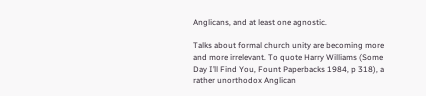Anglicans, and at least one agnostic.

Talks about formal church unity are becoming more and more irrelevant. To quote Harry Williams (Some Day I’ll Find You, Fount Paperbacks 1984, p 318), a rather unorthodox Anglican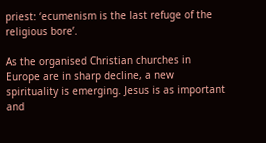priest: ‘ecumenism is the last refuge of the religious bore’.

As the organised Christian churches in Europe are in sharp decline, a new spirituality is emerging. Jesus is as important and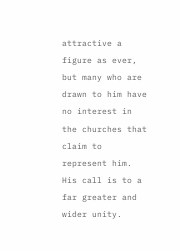attractive a figure as ever, but many who are drawn to him have no interest in the churches that claim to represent him. His call is to a far greater and wider unity.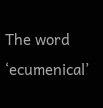The word ‘ecumenical’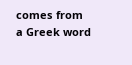comes from a Greek word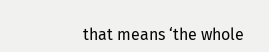that means ‘the whole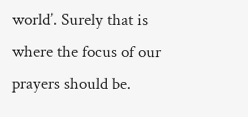world’. Surely that is where the focus of our prayers should be.